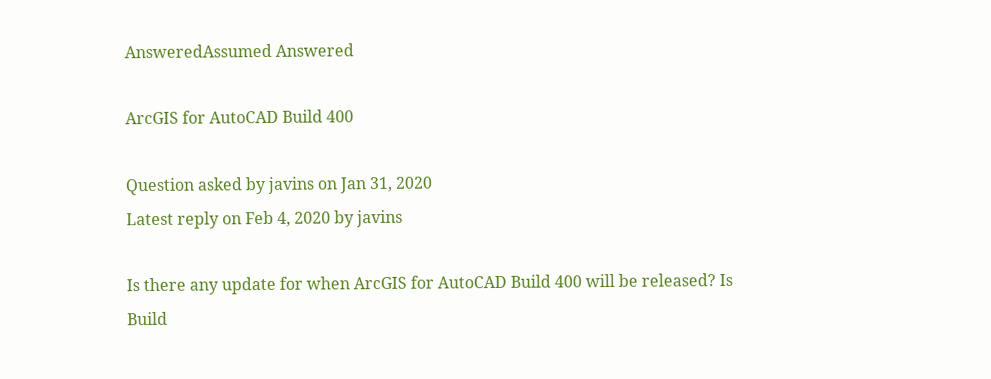AnsweredAssumed Answered

ArcGIS for AutoCAD Build 400

Question asked by javins on Jan 31, 2020
Latest reply on Feb 4, 2020 by javins

Is there any update for when ArcGIS for AutoCAD Build 400 will be released? Is Build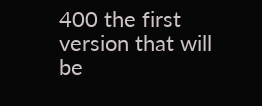400 the first version that will be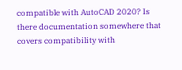compatible with AutoCAD 2020? Is there documentation somewhere that covers compatibility with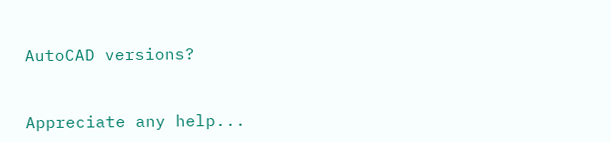AutoCAD versions?


Appreciate any help...